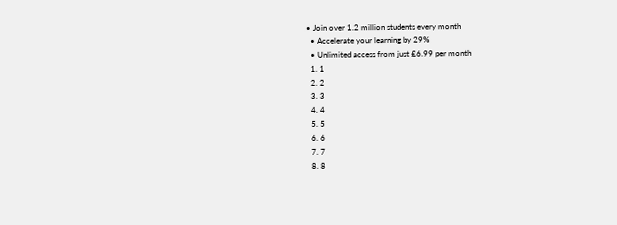• Join over 1.2 million students every month
  • Accelerate your learning by 29%
  • Unlimited access from just £6.99 per month
  1. 1
  2. 2
  3. 3
  4. 4
  5. 5
  6. 6
  7. 7
  8. 8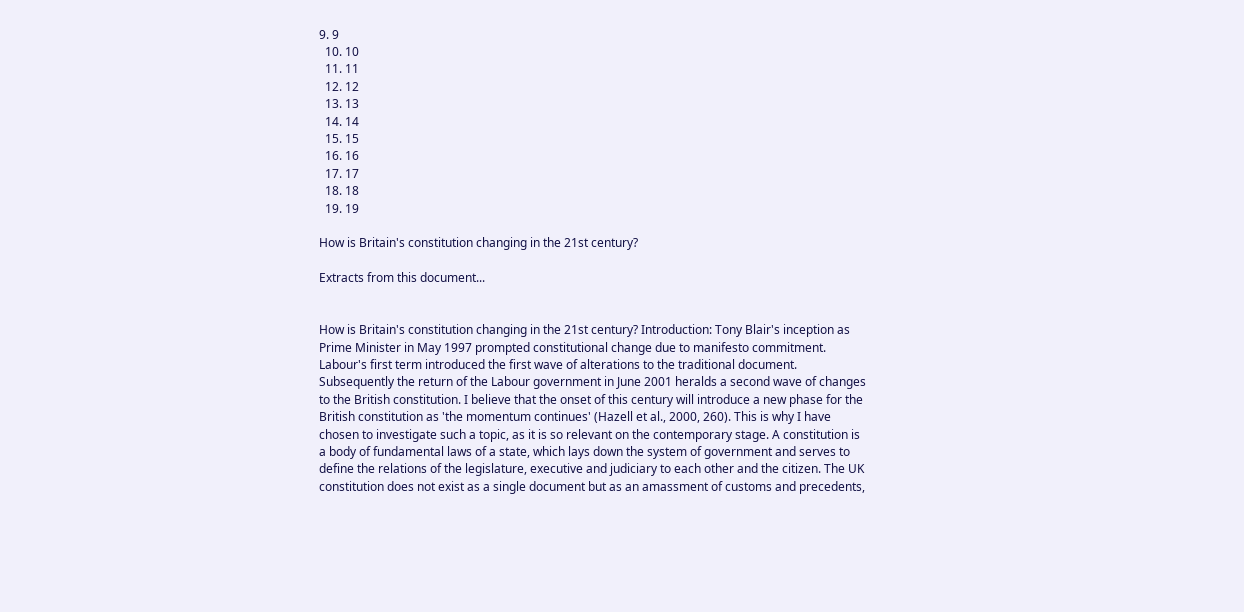9. 9
  10. 10
  11. 11
  12. 12
  13. 13
  14. 14
  15. 15
  16. 16
  17. 17
  18. 18
  19. 19

How is Britain's constitution changing in the 21st century?

Extracts from this document...


How is Britain's constitution changing in the 21st century? Introduction: Tony Blair's inception as Prime Minister in May 1997 prompted constitutional change due to manifesto commitment. Labour's first term introduced the first wave of alterations to the traditional document. Subsequently the return of the Labour government in June 2001 heralds a second wave of changes to the British constitution. I believe that the onset of this century will introduce a new phase for the British constitution as 'the momentum continues' (Hazell et al., 2000, 260). This is why I have chosen to investigate such a topic, as it is so relevant on the contemporary stage. A constitution is a body of fundamental laws of a state, which lays down the system of government and serves to define the relations of the legislature, executive and judiciary to each other and the citizen. The UK constitution does not exist as a single document but as an amassment of customs and precedents,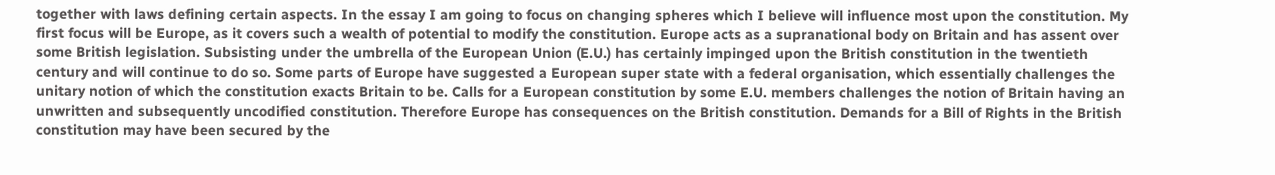together with laws defining certain aspects. In the essay I am going to focus on changing spheres which I believe will influence most upon the constitution. My first focus will be Europe, as it covers such a wealth of potential to modify the constitution. Europe acts as a supranational body on Britain and has assent over some British legislation. Subsisting under the umbrella of the European Union (E.U.) has certainly impinged upon the British constitution in the twentieth century and will continue to do so. Some parts of Europe have suggested a European super state with a federal organisation, which essentially challenges the unitary notion of which the constitution exacts Britain to be. Calls for a European constitution by some E.U. members challenges the notion of Britain having an unwritten and subsequently uncodified constitution. Therefore Europe has consequences on the British constitution. Demands for a Bill of Rights in the British constitution may have been secured by the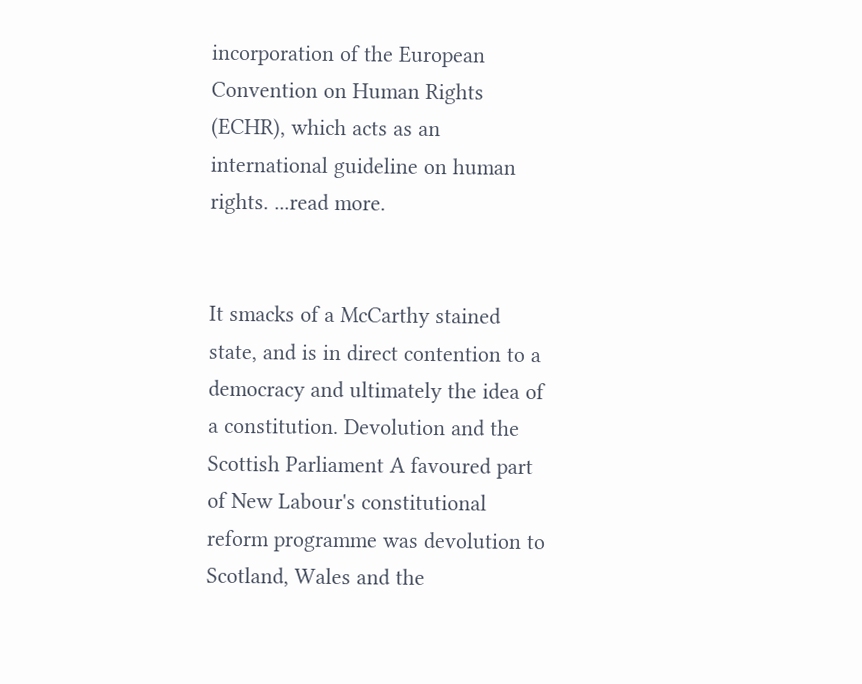incorporation of the European Convention on Human Rights (ECHR), which acts as an international guideline on human rights. ...read more.


It smacks of a McCarthy stained state, and is in direct contention to a democracy and ultimately the idea of a constitution. Devolution and the Scottish Parliament A favoured part of New Labour's constitutional reform programme was devolution to Scotland, Wales and the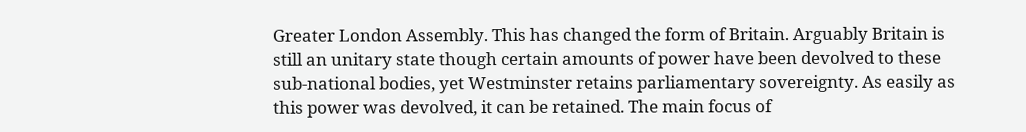Greater London Assembly. This has changed the form of Britain. Arguably Britain is still an unitary state though certain amounts of power have been devolved to these sub-national bodies, yet Westminster retains parliamentary sovereignty. As easily as this power was devolved, it can be retained. The main focus of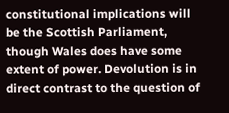constitutional implications will be the Scottish Parliament, though Wales does have some extent of power. Devolution is in direct contrast to the question of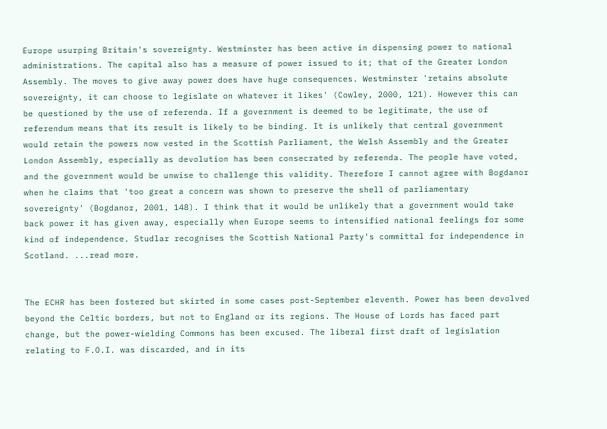Europe usurping Britain's sovereignty. Westminster has been active in dispensing power to national administrations. The capital also has a measure of power issued to it; that of the Greater London Assembly. The moves to give away power does have huge consequences. Westminster 'retains absolute sovereignty, it can choose to legislate on whatever it likes' (Cowley, 2000, 121). However this can be questioned by the use of referenda. If a government is deemed to be legitimate, the use of referendum means that its result is likely to be binding. It is unlikely that central government would retain the powers now vested in the Scottish Parliament, the Welsh Assembly and the Greater London Assembly, especially as devolution has been consecrated by referenda. The people have voted, and the government would be unwise to challenge this validity. Therefore I cannot agree with Bogdanor when he claims that 'too great a concern was shown to preserve the shell of parliamentary sovereignty' (Bogdanor, 2001, 148). I think that it would be unlikely that a government would take back power it has given away, especially when Europe seems to intensified national feelings for some kind of independence. Studlar recognises the Scottish National Party's committal for independence in Scotland. ...read more.


The ECHR has been fostered but skirted in some cases post-September eleventh. Power has been devolved beyond the Celtic borders, but not to England or its regions. The House of Lords has faced part change, but the power-wielding Commons has been excused. The liberal first draft of legislation relating to F.O.I. was discarded, and in its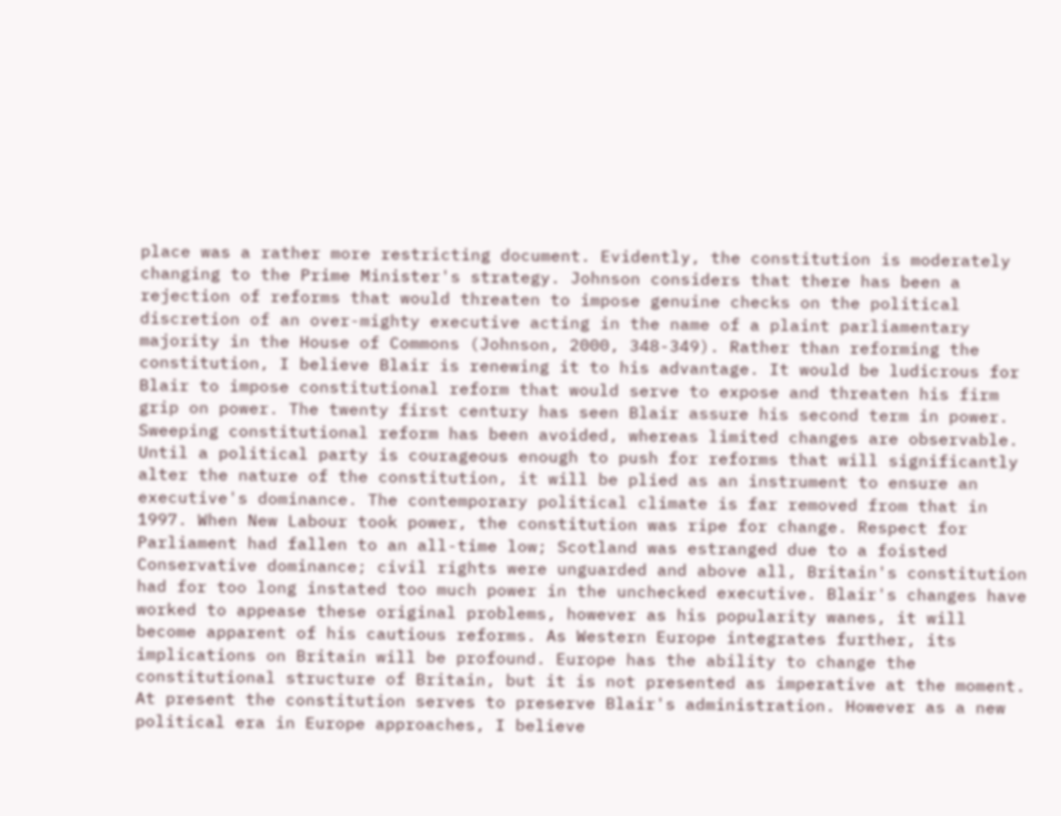place was a rather more restricting document. Evidently, the constitution is moderately changing to the Prime Minister's strategy. Johnson considers that there has been a rejection of reforms that would threaten to impose genuine checks on the political discretion of an over-mighty executive acting in the name of a plaint parliamentary majority in the House of Commons (Johnson, 2000, 348-349). Rather than reforming the constitution, I believe Blair is renewing it to his advantage. It would be ludicrous for Blair to impose constitutional reform that would serve to expose and threaten his firm grip on power. The twenty first century has seen Blair assure his second term in power. Sweeping constitutional reform has been avoided, whereas limited changes are observable. Until a political party is courageous enough to push for reforms that will significantly alter the nature of the constitution, it will be plied as an instrument to ensure an executive's dominance. The contemporary political climate is far removed from that in 1997. When New Labour took power, the constitution was ripe for change. Respect for Parliament had fallen to an all-time low; Scotland was estranged due to a foisted Conservative dominance; civil rights were unguarded and above all, Britain's constitution had for too long instated too much power in the unchecked executive. Blair's changes have worked to appease these original problems, however as his popularity wanes, it will become apparent of his cautious reforms. As Western Europe integrates further, its implications on Britain will be profound. Europe has the ability to change the constitutional structure of Britain, but it is not presented as imperative at the moment. At present the constitution serves to preserve Blair's administration. However as a new political era in Europe approaches, I believe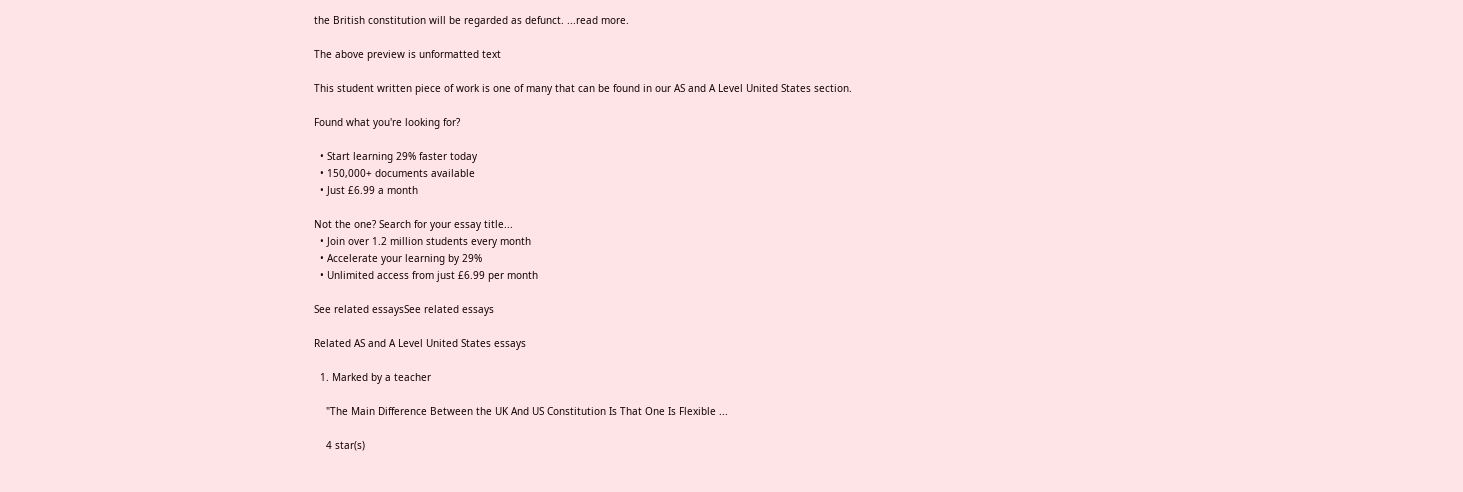the British constitution will be regarded as defunct. ...read more.

The above preview is unformatted text

This student written piece of work is one of many that can be found in our AS and A Level United States section.

Found what you're looking for?

  • Start learning 29% faster today
  • 150,000+ documents available
  • Just £6.99 a month

Not the one? Search for your essay title...
  • Join over 1.2 million students every month
  • Accelerate your learning by 29%
  • Unlimited access from just £6.99 per month

See related essaysSee related essays

Related AS and A Level United States essays

  1. Marked by a teacher

    "The Main Difference Between the UK And US Constitution Is That One Is Flexible ...

    4 star(s)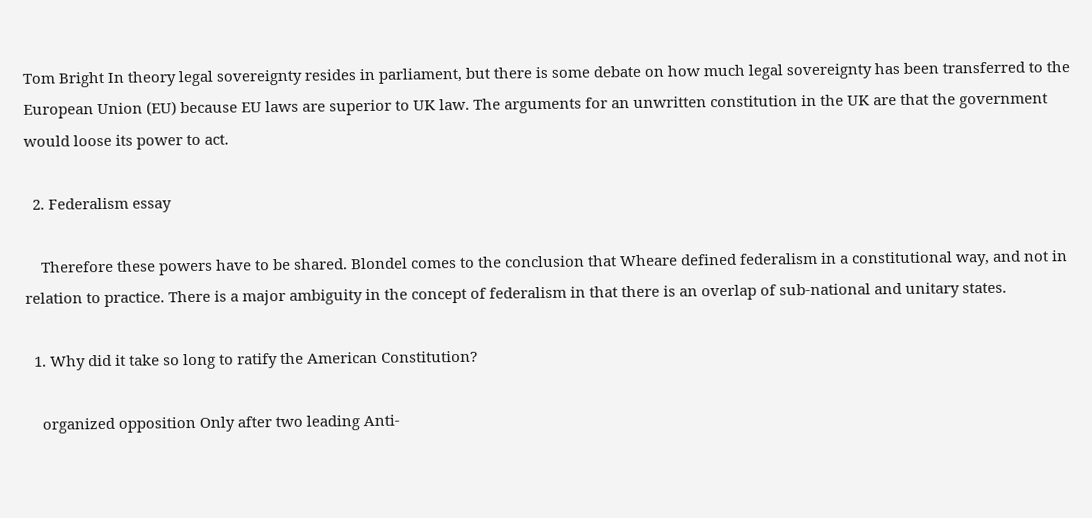Tom Bright In theory legal sovereignty resides in parliament, but there is some debate on how much legal sovereignty has been transferred to the European Union (EU) because EU laws are superior to UK law. The arguments for an unwritten constitution in the UK are that the government would loose its power to act.

  2. Federalism essay

    Therefore these powers have to be shared. Blondel comes to the conclusion that Wheare defined federalism in a constitutional way, and not in relation to practice. There is a major ambiguity in the concept of federalism in that there is an overlap of sub-national and unitary states.

  1. Why did it take so long to ratify the American Constitution?

    organized opposition Only after two leading Anti-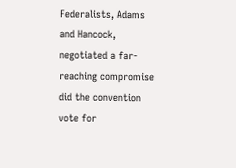Federalists, Adams and Hancock, negotiated a far-reaching compromise did the convention vote for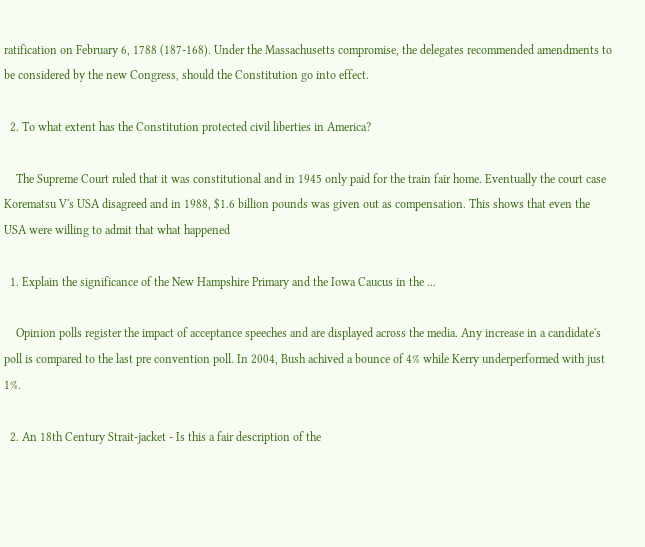ratification on February 6, 1788 (187-168). Under the Massachusetts compromise, the delegates recommended amendments to be considered by the new Congress, should the Constitution go into effect.

  2. To what extent has the Constitution protected civil liberties in America?

    The Supreme Court ruled that it was constitutional and in 1945 only paid for the train fair home. Eventually the court case Korematsu V's USA disagreed and in 1988, $1.6 billion pounds was given out as compensation. This shows that even the USA were willing to admit that what happened

  1. Explain the significance of the New Hampshire Primary and the Iowa Caucus in the ...

    Opinion polls register the impact of acceptance speeches and are displayed across the media. Any increase in a candidate's poll is compared to the last pre convention poll. In 2004, Bush achived a bounce of 4% while Kerry underperformed with just 1%.

  2. An 18th Century Strait-jacket - Is this a fair description of the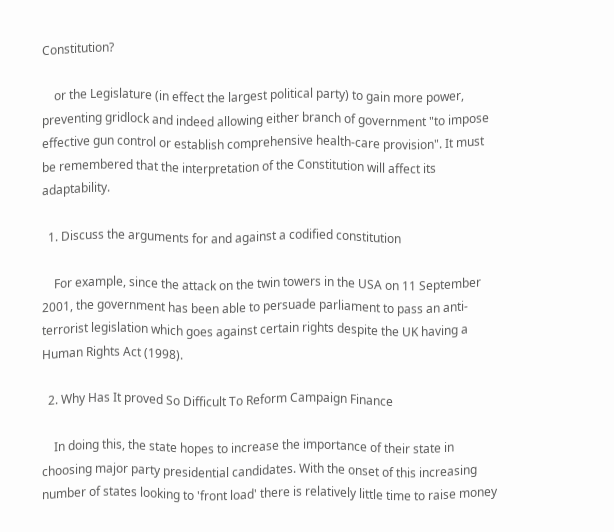Constitution?

    or the Legislature (in effect the largest political party) to gain more power, preventing gridlock and indeed allowing either branch of government "to impose effective gun control or establish comprehensive health-care provision". It must be remembered that the interpretation of the Constitution will affect its adaptability.

  1. Discuss the arguments for and against a codified constitution

    For example, since the attack on the twin towers in the USA on 11 September 2001, the government has been able to persuade parliament to pass an anti-terrorist legislation which goes against certain rights despite the UK having a Human Rights Act (1998).

  2. Why Has It proved So Difficult To Reform Campaign Finance

    In doing this, the state hopes to increase the importance of their state in choosing major party presidential candidates. With the onset of this increasing number of states looking to 'front load' there is relatively little time to raise money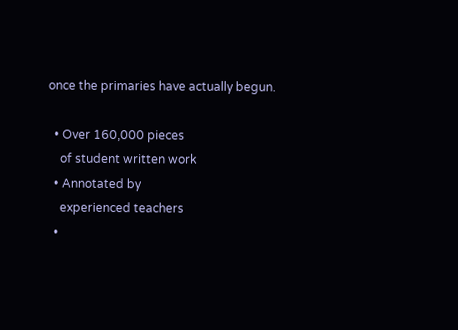once the primaries have actually begun.

  • Over 160,000 pieces
    of student written work
  • Annotated by
    experienced teachers
  •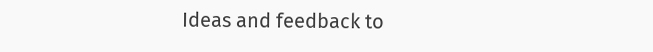Ideas and feedback to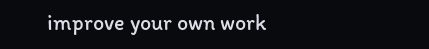improve your own work